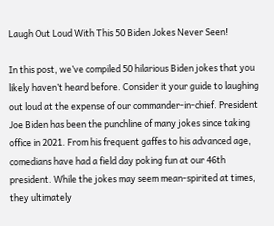Laugh Out Loud With This 50 Biden Jokes Never Seen!

In this post, we’ve compiled 50 hilarious Biden jokes that you likely haven’t heard before. Consider it your guide to laughing out loud at the expense of our commander-in-chief. President Joe Biden has been the punchline of many jokes since taking office in 2021. From his frequent gaffes to his advanced age, comedians have had a field day poking fun at our 46th president. While the jokes may seem mean-spirited at times, they ultimately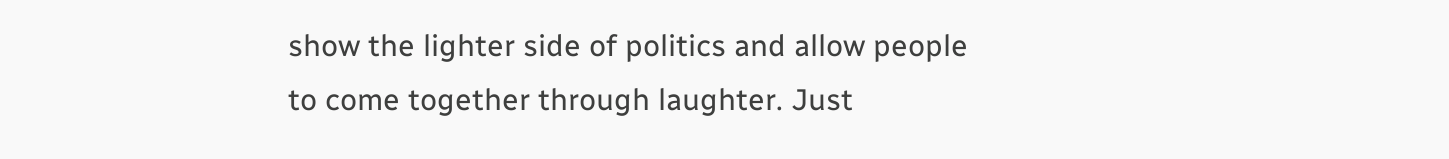show the lighter side of politics and allow people to come together through laughter. Just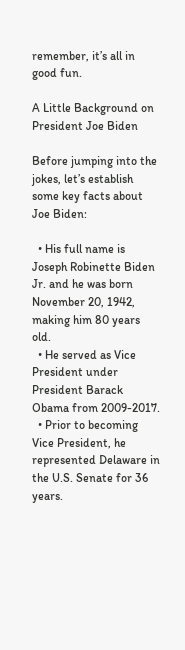remember, it’s all in good fun.

A Little Background on President Joe Biden

Before jumping into the jokes, let’s establish some key facts about Joe Biden:

  • His full name is Joseph Robinette Biden Jr. and he was born November 20, 1942, making him 80 years old.
  • He served as Vice President under President Barack Obama from 2009-2017.
  • Prior to becoming Vice President, he represented Delaware in the U.S. Senate for 36 years.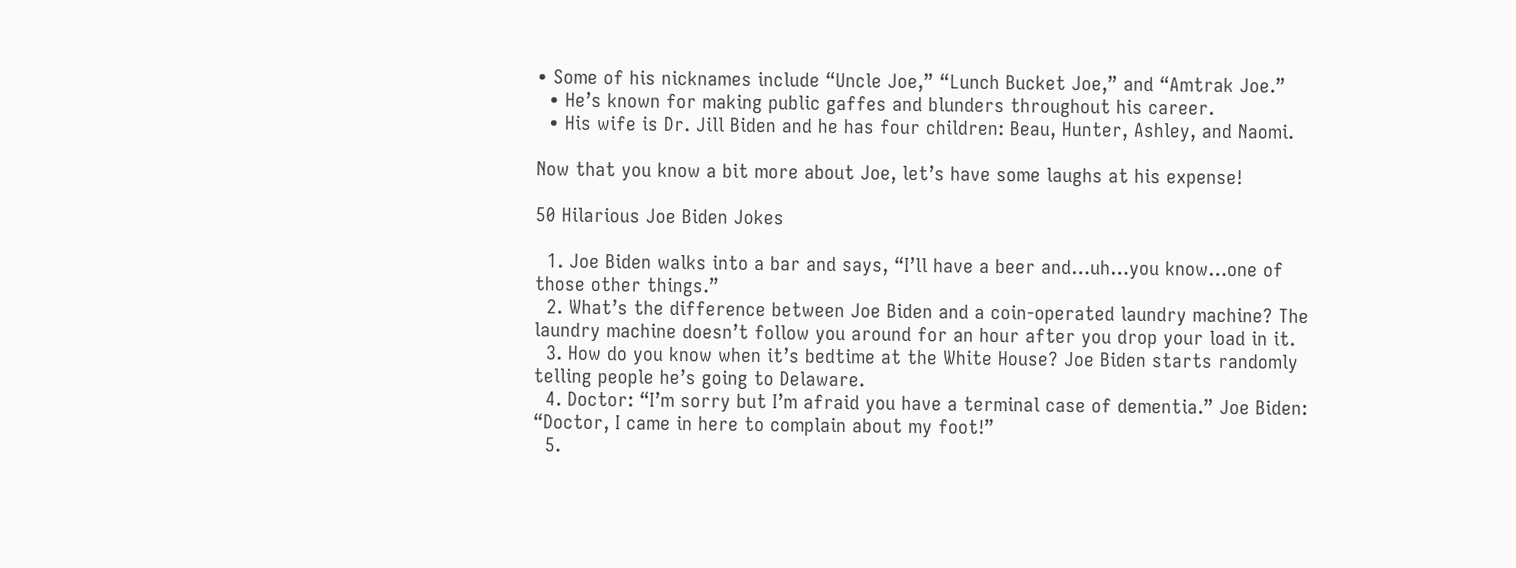• Some of his nicknames include “Uncle Joe,” “Lunch Bucket Joe,” and “Amtrak Joe.”
  • He’s known for making public gaffes and blunders throughout his career.
  • His wife is Dr. Jill Biden and he has four children: Beau, Hunter, Ashley, and Naomi.

Now that you know a bit more about Joe, let’s have some laughs at his expense!

50 Hilarious Joe Biden Jokes

  1. Joe Biden walks into a bar and says, “I’ll have a beer and…uh…you know…one of those other things.”
  2. What’s the difference between Joe Biden and a coin-operated laundry machine? The laundry machine doesn’t follow you around for an hour after you drop your load in it.
  3. How do you know when it’s bedtime at the White House? Joe Biden starts randomly telling people he’s going to Delaware.
  4. Doctor: “I’m sorry but I’m afraid you have a terminal case of dementia.” Joe Biden: “Doctor, I came in here to complain about my foot!”
  5.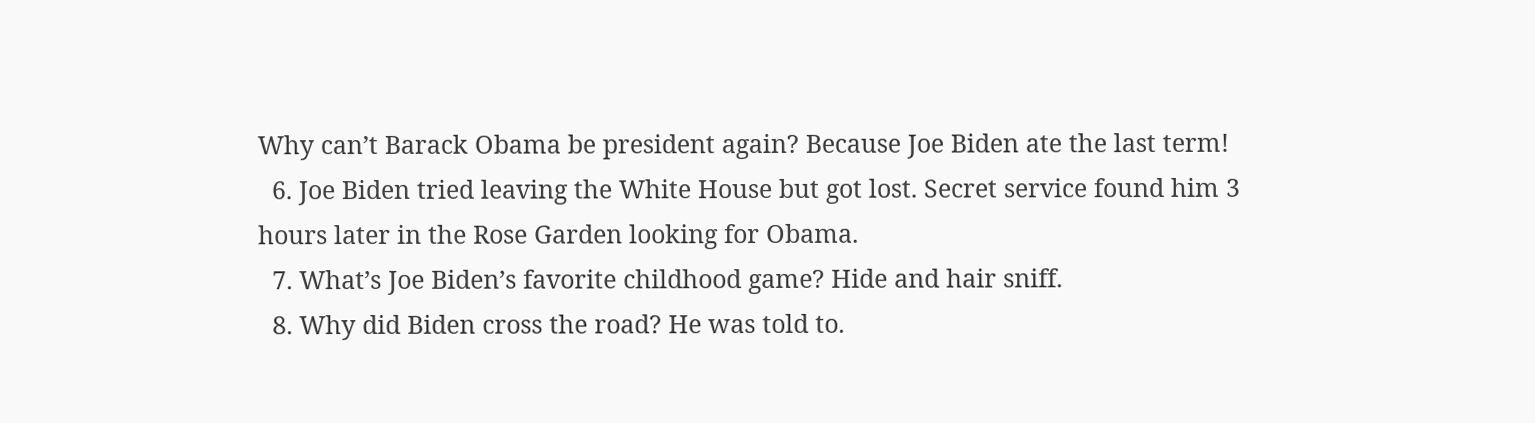Why can’t Barack Obama be president again? Because Joe Biden ate the last term!
  6. Joe Biden tried leaving the White House but got lost. Secret service found him 3 hours later in the Rose Garden looking for Obama.
  7. What’s Joe Biden’s favorite childhood game? Hide and hair sniff.
  8. Why did Biden cross the road? He was told to.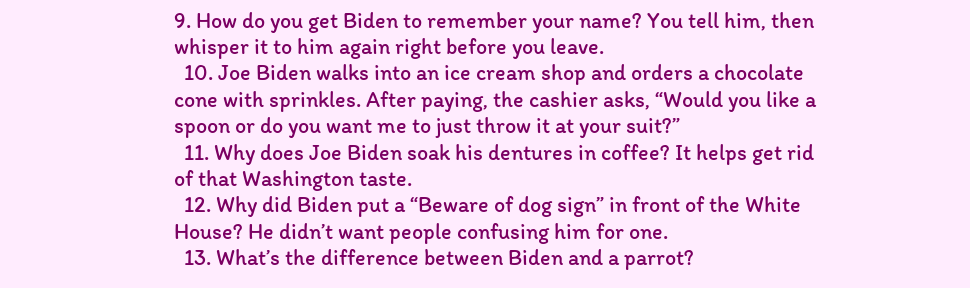9. How do you get Biden to remember your name? You tell him, then whisper it to him again right before you leave.
  10. Joe Biden walks into an ice cream shop and orders a chocolate cone with sprinkles. After paying, the cashier asks, “Would you like a spoon or do you want me to just throw it at your suit?”
  11. Why does Joe Biden soak his dentures in coffee? It helps get rid of that Washington taste.
  12. Why did Biden put a “Beware of dog sign” in front of the White House? He didn’t want people confusing him for one.
  13. What’s the difference between Biden and a parrot?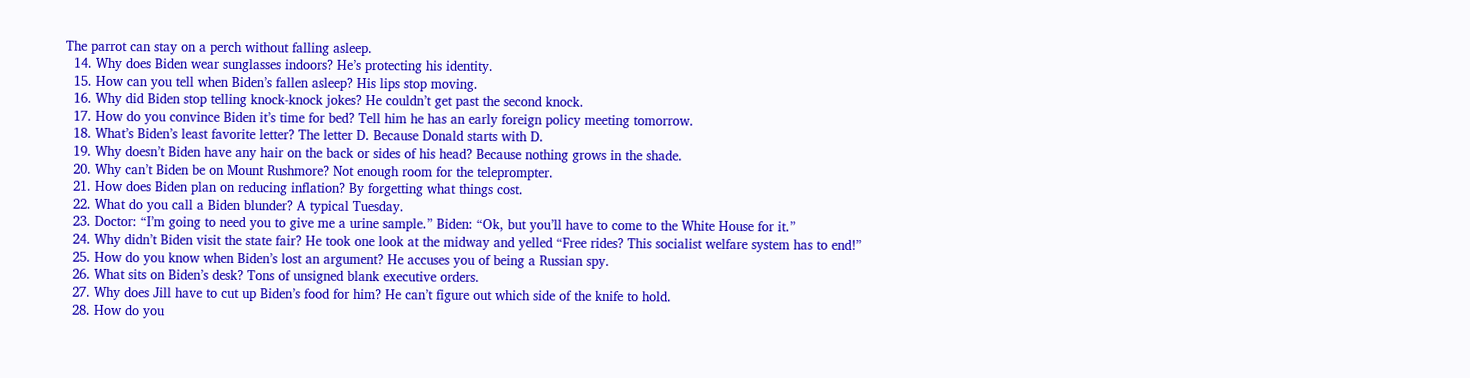The parrot can stay on a perch without falling asleep.
  14. Why does Biden wear sunglasses indoors? He’s protecting his identity.
  15. How can you tell when Biden’s fallen asleep? His lips stop moving.
  16. Why did Biden stop telling knock-knock jokes? He couldn’t get past the second knock.
  17. How do you convince Biden it’s time for bed? Tell him he has an early foreign policy meeting tomorrow.
  18. What’s Biden’s least favorite letter? The letter D. Because Donald starts with D.
  19. Why doesn’t Biden have any hair on the back or sides of his head? Because nothing grows in the shade.
  20. Why can’t Biden be on Mount Rushmore? Not enough room for the teleprompter.
  21. How does Biden plan on reducing inflation? By forgetting what things cost.
  22. What do you call a Biden blunder? A typical Tuesday.
  23. Doctor: “I’m going to need you to give me a urine sample.” Biden: “Ok, but you’ll have to come to the White House for it.”
  24. Why didn’t Biden visit the state fair? He took one look at the midway and yelled “Free rides? This socialist welfare system has to end!”
  25. How do you know when Biden’s lost an argument? He accuses you of being a Russian spy.
  26. What sits on Biden’s desk? Tons of unsigned blank executive orders.
  27. Why does Jill have to cut up Biden’s food for him? He can’t figure out which side of the knife to hold.
  28. How do you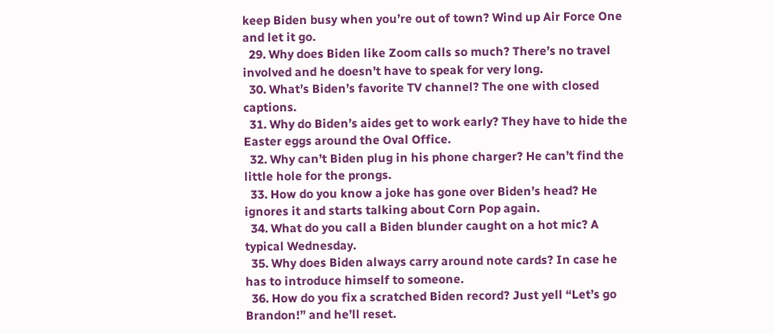keep Biden busy when you’re out of town? Wind up Air Force One and let it go.
  29. Why does Biden like Zoom calls so much? There’s no travel involved and he doesn’t have to speak for very long.
  30. What’s Biden’s favorite TV channel? The one with closed captions.
  31. Why do Biden’s aides get to work early? They have to hide the Easter eggs around the Oval Office.
  32. Why can’t Biden plug in his phone charger? He can’t find the little hole for the prongs.
  33. How do you know a joke has gone over Biden’s head? He ignores it and starts talking about Corn Pop again.
  34. What do you call a Biden blunder caught on a hot mic? A typical Wednesday.
  35. Why does Biden always carry around note cards? In case he has to introduce himself to someone.
  36. How do you fix a scratched Biden record? Just yell “Let’s go Brandon!” and he’ll reset.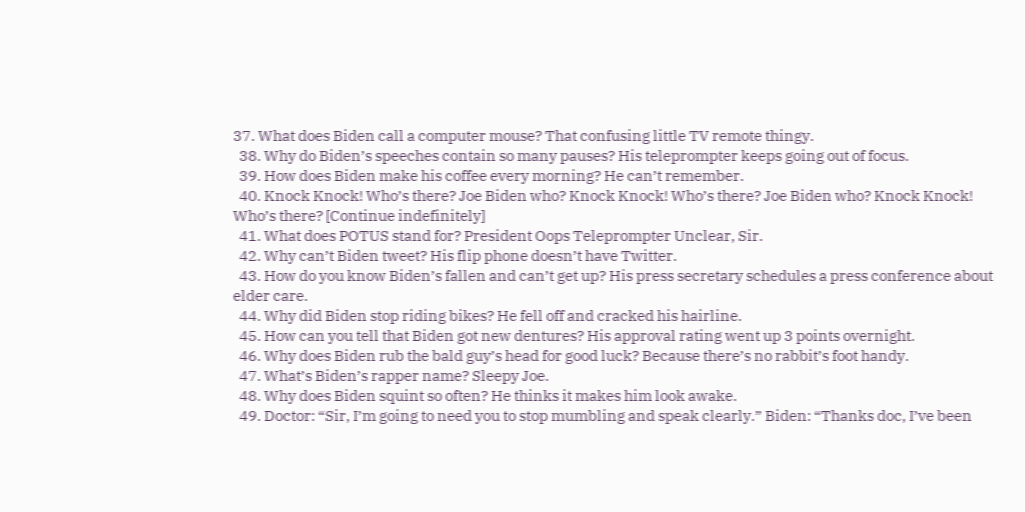37. What does Biden call a computer mouse? That confusing little TV remote thingy.
  38. Why do Biden’s speeches contain so many pauses? His teleprompter keeps going out of focus.
  39. How does Biden make his coffee every morning? He can’t remember.
  40. Knock Knock! Who’s there? Joe Biden who? Knock Knock! Who’s there? Joe Biden who? Knock Knock! Who’s there? [Continue indefinitely]
  41. What does POTUS stand for? President Oops Teleprompter Unclear, Sir.
  42. Why can’t Biden tweet? His flip phone doesn’t have Twitter.
  43. How do you know Biden’s fallen and can’t get up? His press secretary schedules a press conference about elder care.
  44. Why did Biden stop riding bikes? He fell off and cracked his hairline.
  45. How can you tell that Biden got new dentures? His approval rating went up 3 points overnight.
  46. Why does Biden rub the bald guy’s head for good luck? Because there’s no rabbit’s foot handy.
  47. What’s Biden’s rapper name? Sleepy Joe.
  48. Why does Biden squint so often? He thinks it makes him look awake.
  49. Doctor: “Sir, I’m going to need you to stop mumbling and speak clearly.” Biden: “Thanks doc, I’ve been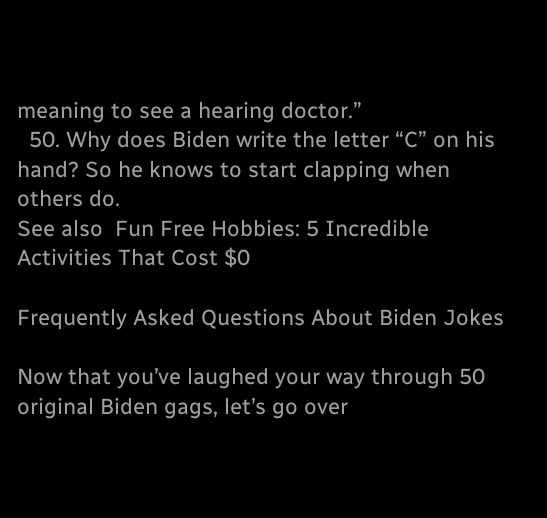meaning to see a hearing doctor.”
  50. Why does Biden write the letter “C” on his hand? So he knows to start clapping when others do.
See also  Fun Free Hobbies: 5 Incredible Activities That Cost $0

Frequently Asked Questions About Biden Jokes

Now that you’ve laughed your way through 50 original Biden gags, let’s go over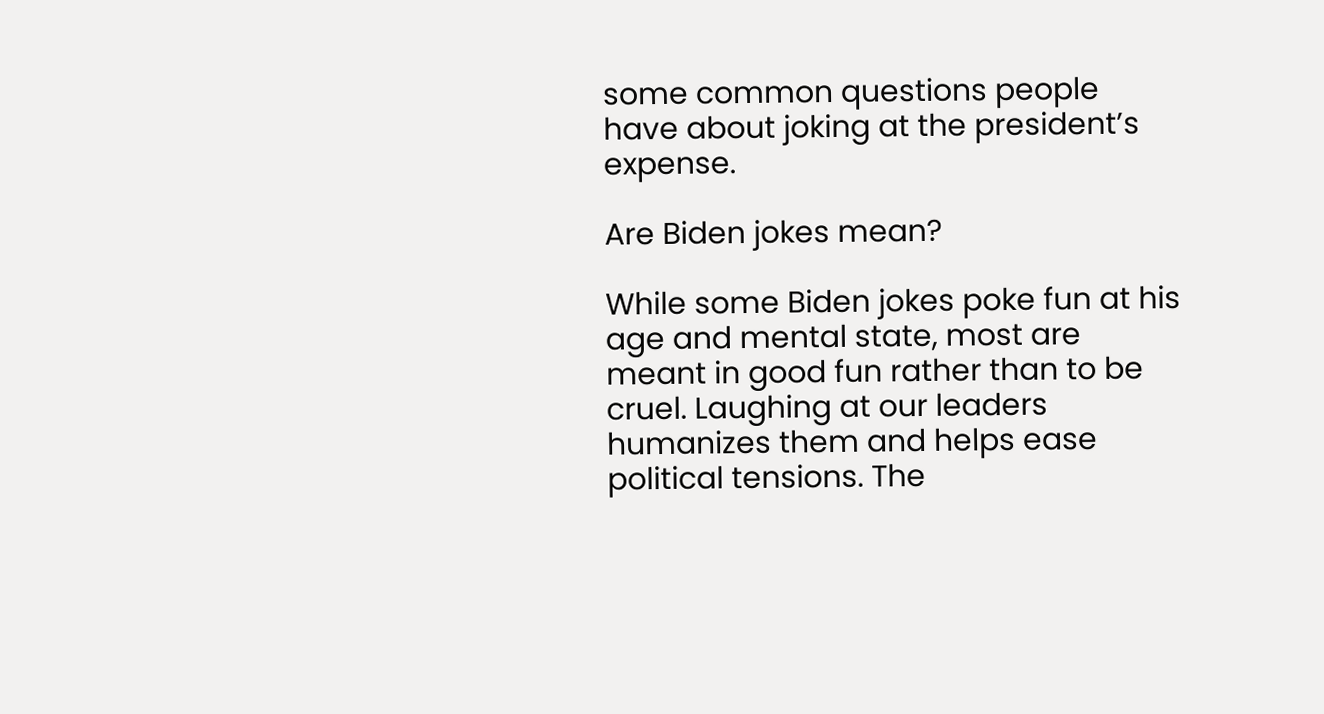some common questions people have about joking at the president’s expense.

Are Biden jokes mean?

While some Biden jokes poke fun at his age and mental state, most are meant in good fun rather than to be cruel. Laughing at our leaders humanizes them and helps ease political tensions. The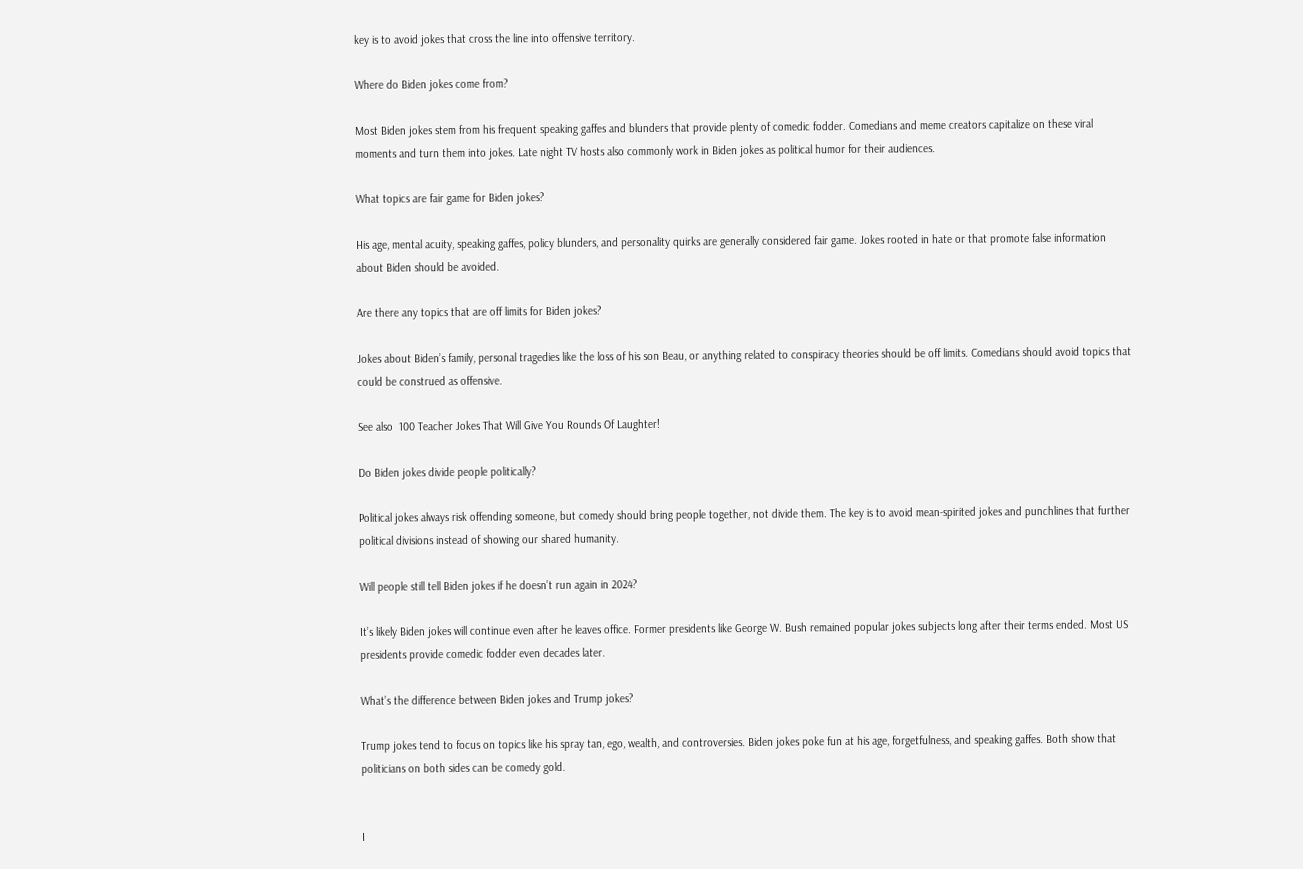key is to avoid jokes that cross the line into offensive territory.

Where do Biden jokes come from?

Most Biden jokes stem from his frequent speaking gaffes and blunders that provide plenty of comedic fodder. Comedians and meme creators capitalize on these viral moments and turn them into jokes. Late night TV hosts also commonly work in Biden jokes as political humor for their audiences.

What topics are fair game for Biden jokes?

His age, mental acuity, speaking gaffes, policy blunders, and personality quirks are generally considered fair game. Jokes rooted in hate or that promote false information about Biden should be avoided.

Are there any topics that are off limits for Biden jokes?

Jokes about Biden’s family, personal tragedies like the loss of his son Beau, or anything related to conspiracy theories should be off limits. Comedians should avoid topics that could be construed as offensive.

See also  100 Teacher Jokes That Will Give You Rounds Of Laughter!

Do Biden jokes divide people politically?

Political jokes always risk offending someone, but comedy should bring people together, not divide them. The key is to avoid mean-spirited jokes and punchlines that further political divisions instead of showing our shared humanity.

Will people still tell Biden jokes if he doesn’t run again in 2024?

It’s likely Biden jokes will continue even after he leaves office. Former presidents like George W. Bush remained popular jokes subjects long after their terms ended. Most US presidents provide comedic fodder even decades later.

What’s the difference between Biden jokes and Trump jokes?

Trump jokes tend to focus on topics like his spray tan, ego, wealth, and controversies. Biden jokes poke fun at his age, forgetfulness, and speaking gaffes. Both show that politicians on both sides can be comedy gold.


I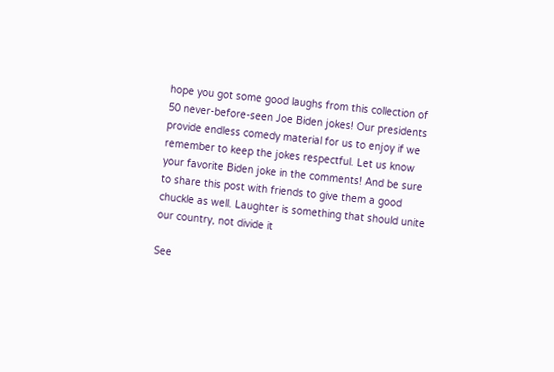hope you got some good laughs from this collection of 50 never-before-seen Joe Biden jokes! Our presidents provide endless comedy material for us to enjoy if we remember to keep the jokes respectful. Let us know your favorite Biden joke in the comments! And be sure to share this post with friends to give them a good chuckle as well. Laughter is something that should unite our country, not divide it

See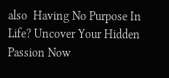also  Having No Purpose In Life? Uncover Your Hidden Passion Now